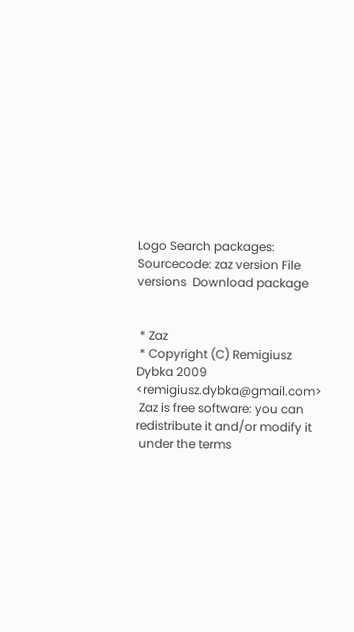Logo Search packages:
Sourcecode: zaz version File versions  Download package


 * Zaz
 * Copyright (C) Remigiusz Dybka 2009 <remigiusz.dybka@gmail.com>
 Zaz is free software: you can redistribute it and/or modify it
 under the terms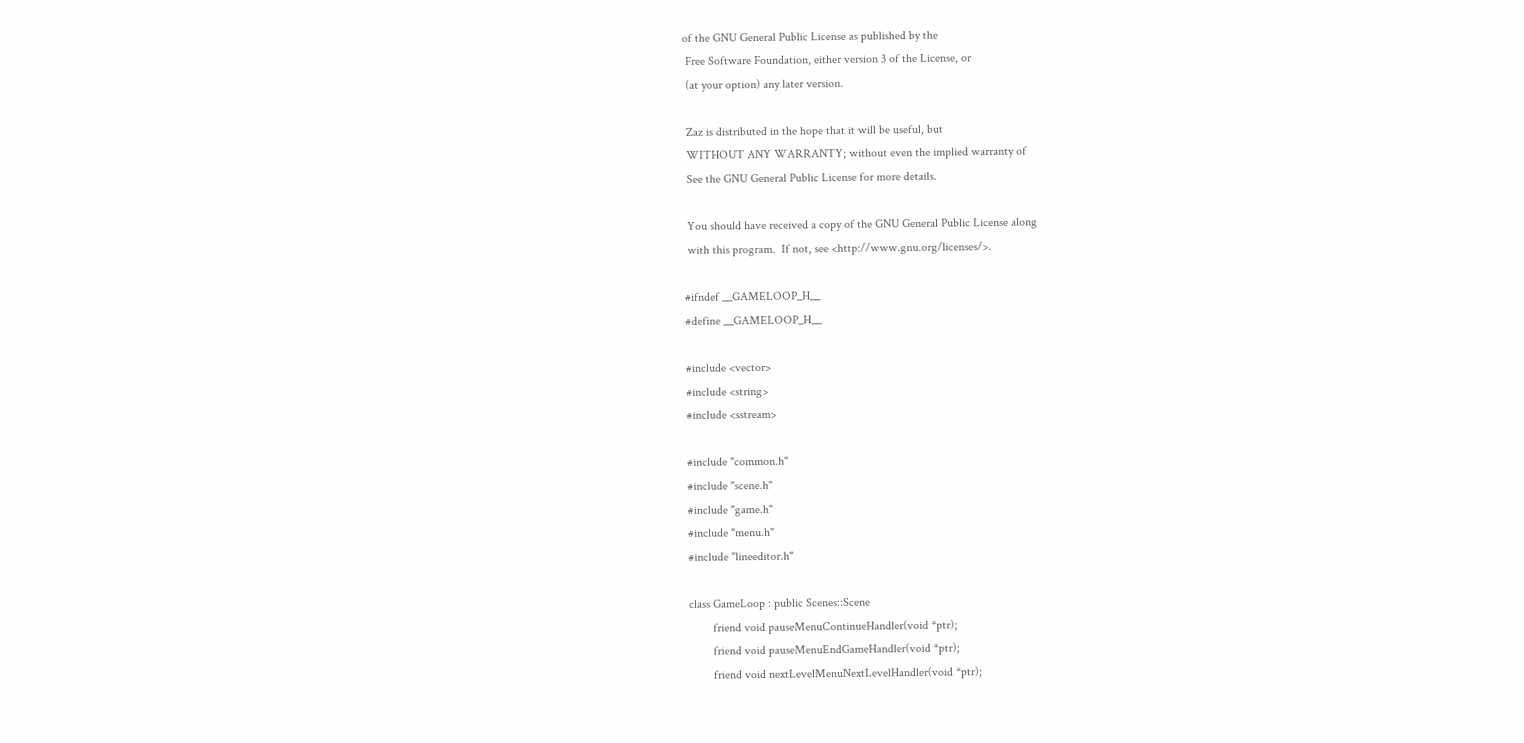of the GNU General Public License as published by the
 Free Software Foundation, either version 3 of the License, or
 (at your option) any later version.

 Zaz is distributed in the hope that it will be useful, but
 WITHOUT ANY WARRANTY; without even the implied warranty of
 See the GNU General Public License for more details.

 You should have received a copy of the GNU General Public License along
 with this program.  If not, see <http://www.gnu.org/licenses/>.

#ifndef __GAMELOOP_H__
#define __GAMELOOP_H__

#include <vector>
#include <string>
#include <sstream>

#include "common.h"
#include "scene.h"
#include "game.h"
#include "menu.h"
#include "lineeditor.h"

class GameLoop : public Scenes::Scene
        friend void pauseMenuContinueHandler(void *ptr);
        friend void pauseMenuEndGameHandler(void *ptr);
        friend void nextLevelMenuNextLevelHandler(void *ptr);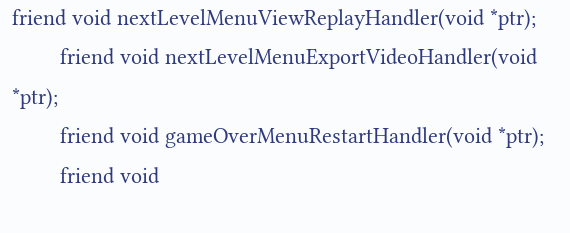friend void nextLevelMenuViewReplayHandler(void *ptr);
        friend void nextLevelMenuExportVideoHandler(void *ptr);
        friend void gameOverMenuRestartHandler(void *ptr);
        friend void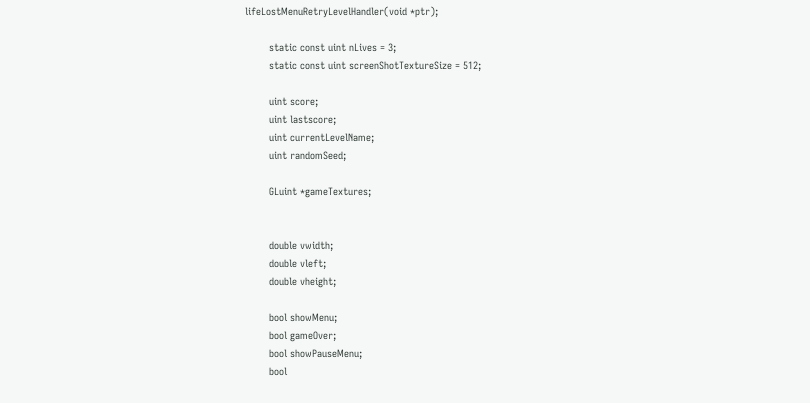lifeLostMenuRetryLevelHandler(void *ptr);

        static const uint nLives = 3;
        static const uint screenShotTextureSize = 512;

        uint score;
        uint lastscore;
        uint currentLevelName;
        uint randomSeed;

        GLuint *gameTextures;


        double vwidth;
        double vleft;
        double vheight;

        bool showMenu;
        bool gameOver;
        bool showPauseMenu;
        bool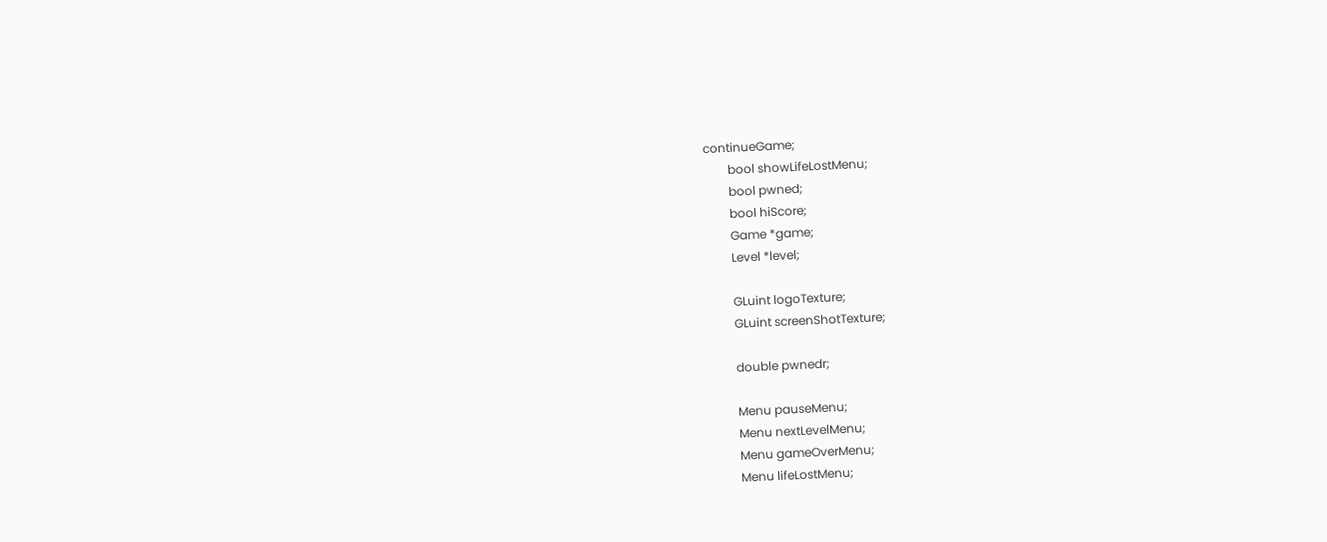continueGame;
        bool showLifeLostMenu;
        bool pwned;
        bool hiScore;
        Game *game;
        Level *level;

        GLuint logoTexture;
        GLuint screenShotTexture;

        double pwnedr;

        Menu pauseMenu;
        Menu nextLevelMenu;
        Menu gameOverMenu;
        Menu lifeLostMenu;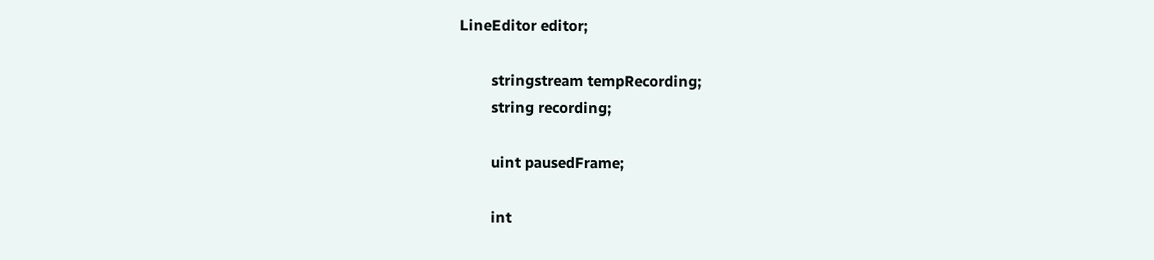LineEditor editor;

        stringstream tempRecording;
        string recording;

        uint pausedFrame;

        int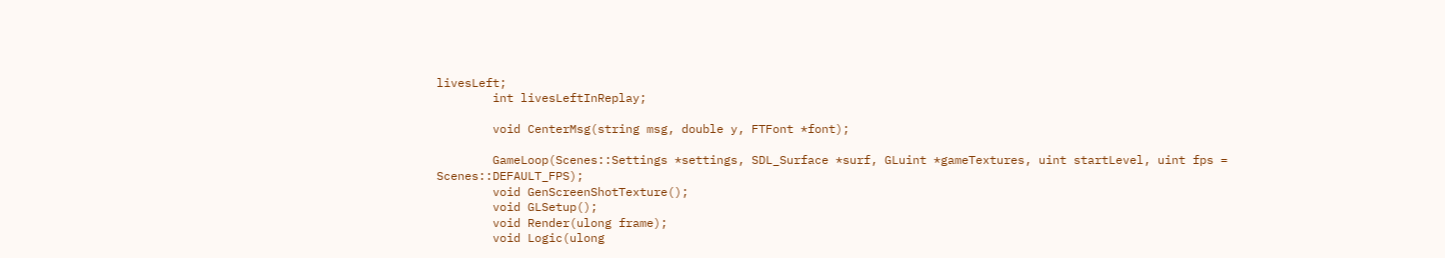livesLeft;
        int livesLeftInReplay;

        void CenterMsg(string msg, double y, FTFont *font);

        GameLoop(Scenes::Settings *settings, SDL_Surface *surf, GLuint *gameTextures, uint startLevel, uint fps = Scenes::DEFAULT_FPS);
        void GenScreenShotTexture();
        void GLSetup();
        void Render(ulong frame);
        void Logic(ulong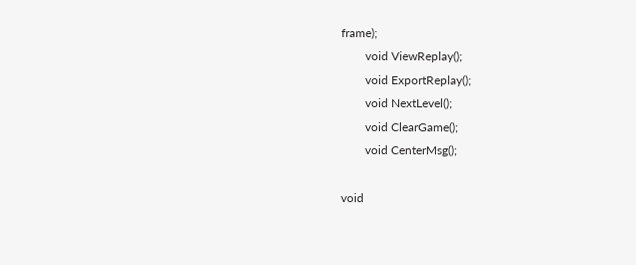frame);
        void ViewReplay();
        void ExportReplay();
        void NextLevel();
        void ClearGame();
        void CenterMsg();

void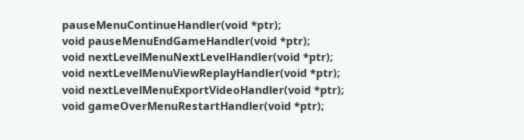pauseMenuContinueHandler(void *ptr);
void pauseMenuEndGameHandler(void *ptr);
void nextLevelMenuNextLevelHandler(void *ptr);
void nextLevelMenuViewReplayHandler(void *ptr);
void nextLevelMenuExportVideoHandler(void *ptr);
void gameOverMenuRestartHandler(void *ptr);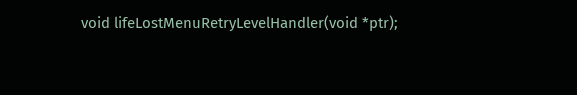void lifeLostMenuRetryLevelHandler(void *ptr);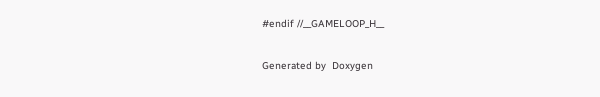#endif //__GAMELOOP_H__

Generated by  Doxygen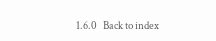1.6.0   Back to index